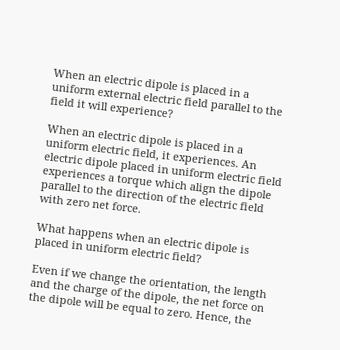When an electric dipole is placed in a uniform external electric field parallel to the field it will experience?

When an electric dipole is placed in a uniform electric field, it experiences. An electric dipole placed in uniform electric field experiences a torque which align the dipole parallel to the direction of the electric field with zero net force.

What happens when an electric dipole is placed in uniform electric field?

Even if we change the orientation, the length and the charge of the dipole, the net force on the dipole will be equal to zero. Hence, the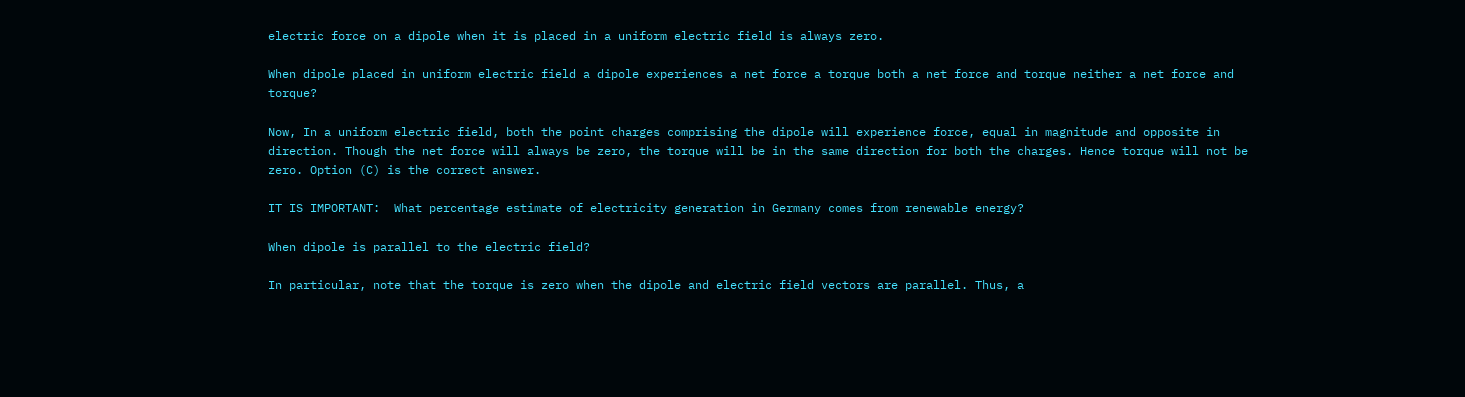electric force on a dipole when it is placed in a uniform electric field is always zero.

When dipole placed in uniform electric field a dipole experiences a net force a torque both a net force and torque neither a net force and torque?

Now, In a uniform electric field, both the point charges comprising the dipole will experience force, equal in magnitude and opposite in direction. Though the net force will always be zero, the torque will be in the same direction for both the charges. Hence torque will not be zero. Option (C) is the correct answer.

IT IS IMPORTANT:  What percentage estimate of electricity generation in Germany comes from renewable energy?

When dipole is parallel to the electric field?

In particular, note that the torque is zero when the dipole and electric field vectors are parallel. Thus, a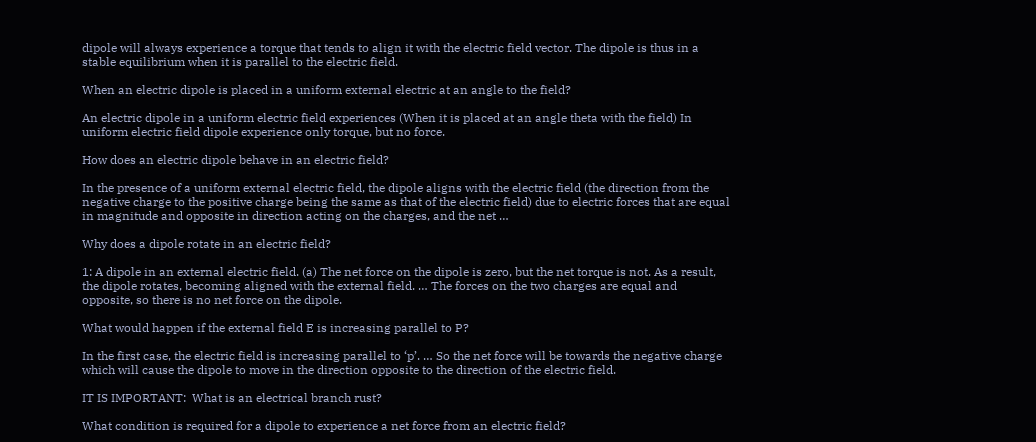dipole will always experience a torque that tends to align it with the electric field vector. The dipole is thus in a stable equilibrium when it is parallel to the electric field.

When an electric dipole is placed in a uniform external electric at an angle to the field?

An electric dipole in a uniform electric field experiences (When it is placed at an angle theta with the field) In uniform electric field dipole experience only torque, but no force.

How does an electric dipole behave in an electric field?

In the presence of a uniform external electric field, the dipole aligns with the electric field (the direction from the negative charge to the positive charge being the same as that of the electric field) due to electric forces that are equal in magnitude and opposite in direction acting on the charges, and the net …

Why does a dipole rotate in an electric field?

1: A dipole in an external electric field. (a) The net force on the dipole is zero, but the net torque is not. As a result, the dipole rotates, becoming aligned with the external field. … The forces on the two charges are equal and opposite, so there is no net force on the dipole.

What would happen if the external field E is increasing parallel to P?

In the first case, the electric field is increasing parallel to ‘p’. … So the net force will be towards the negative charge which will cause the dipole to move in the direction opposite to the direction of the electric field.

IT IS IMPORTANT:  What is an electrical branch rust?

What condition is required for a dipole to experience a net force from an electric field?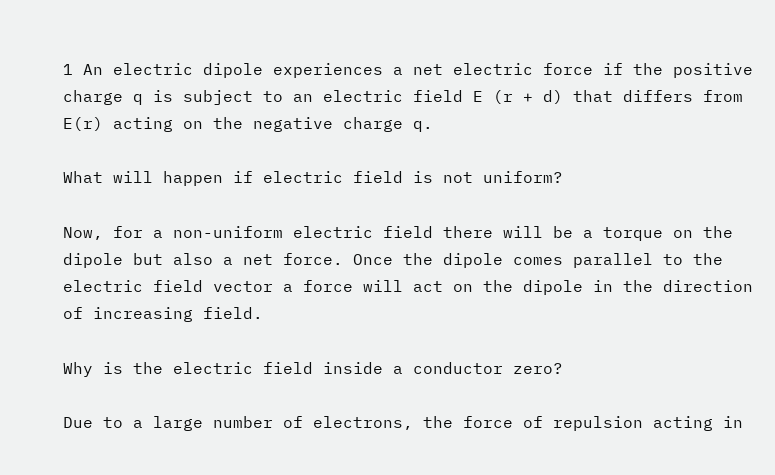1 An electric dipole experiences a net electric force if the positive charge q is subject to an electric field E (r + d) that differs from E(r) acting on the negative charge q.

What will happen if electric field is not uniform?

Now, for a non-uniform electric field there will be a torque on the dipole but also a net force. Once the dipole comes parallel to the electric field vector a force will act on the dipole in the direction of increasing field.

Why is the electric field inside a conductor zero?

Due to a large number of electrons, the force of repulsion acting in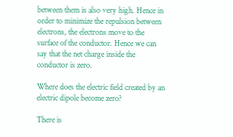between them is also very high. Hence in order to minimize the repulsion between electrons, the electrons move to the surface of the conductor. Hence we can say that the net charge inside the conductor is zero.

Where does the electric field created by an electric dipole become zero?

There is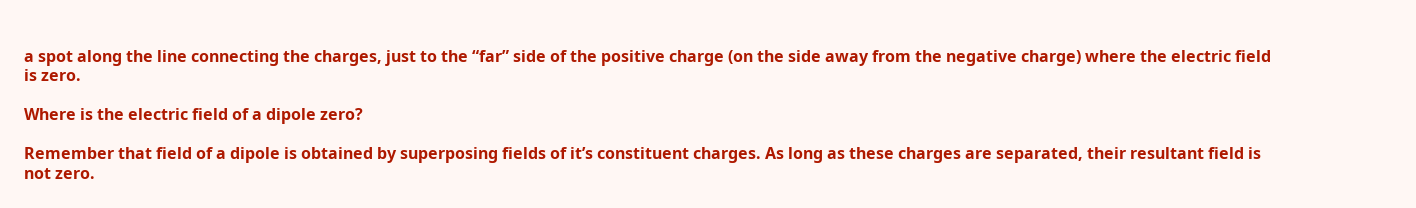a spot along the line connecting the charges, just to the “far” side of the positive charge (on the side away from the negative charge) where the electric field is zero.

Where is the electric field of a dipole zero?

Remember that field of a dipole is obtained by superposing fields of it’s constituent charges. As long as these charges are separated, their resultant field is not zero.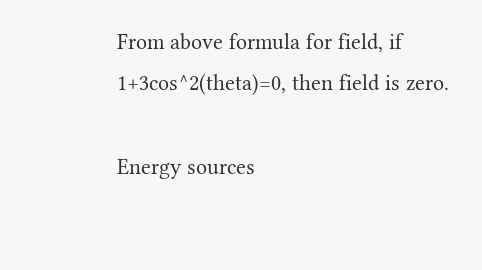From above formula for field, if 1+3cos^2(theta)=0, then field is zero.

Energy sources